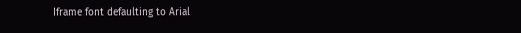Iframe font defaulting to Arial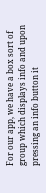For our app, we have a box sort of group which displays info and upon pressing an info button it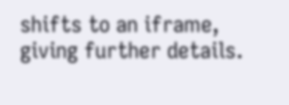shifts to an iframe, giving further details.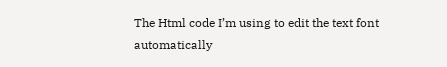The Html code I’m using to edit the text font automatically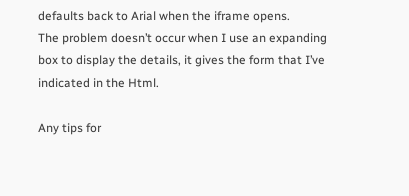defaults back to Arial when the iframe opens.
The problem doesn’t occur when I use an expanding box to display the details, it gives the form that I’ve indicated in the Html.

Any tips for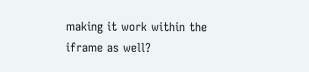making it work within the iframe as well?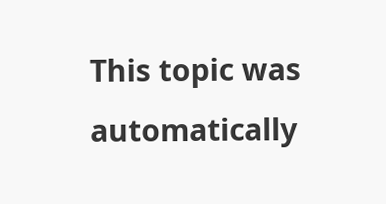This topic was automatically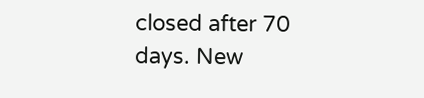closed after 70 days. New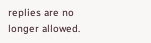replies are no longer allowed.